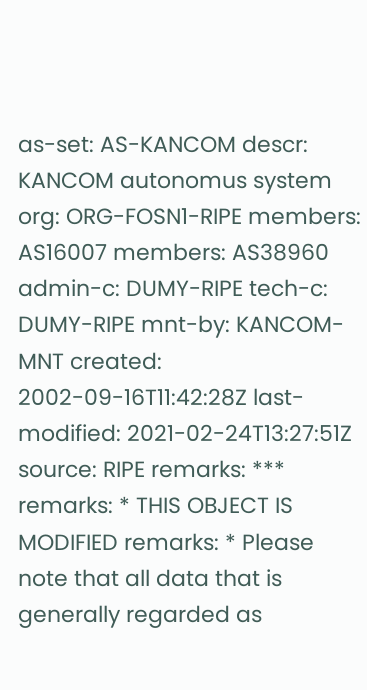as-set: AS-KANCOM descr: KANCOM autonomus system org: ORG-FOSN1-RIPE members: AS16007 members: AS38960 admin-c: DUMY-RIPE tech-c: DUMY-RIPE mnt-by: KANCOM-MNT created: 2002-09-16T11:42:28Z last-modified: 2021-02-24T13:27:51Z source: RIPE remarks: *** remarks: * THIS OBJECT IS MODIFIED remarks: * Please note that all data that is generally regarded as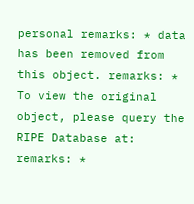personal remarks: * data has been removed from this object. remarks: * To view the original object, please query the RIPE Database at: remarks: *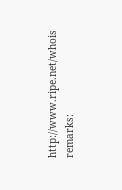http://www.ripe.net/whois remarks: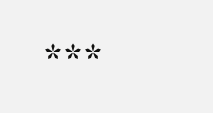***